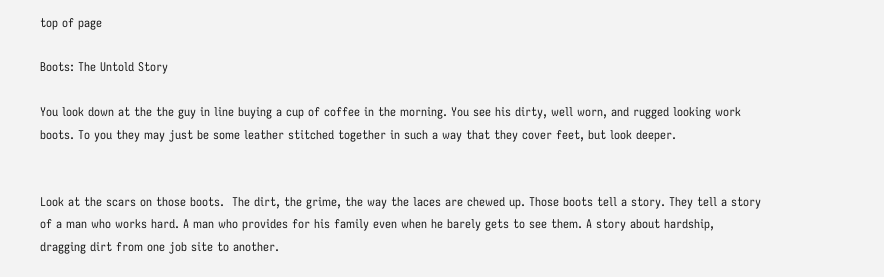top of page

Boots: The Untold Story

You look down at the the guy in line buying a cup of coffee in the morning. You see his dirty, well worn, and rugged looking work boots. To you they may just be some leather stitched together in such a way that they cover feet, but look deeper.


Look at the scars on those boots.  The dirt, the grime, the way the laces are chewed up. Those boots tell a story. They tell a story of a man who works hard. A man who provides for his family even when he barely gets to see them. A story about hardship, dragging dirt from one job site to another.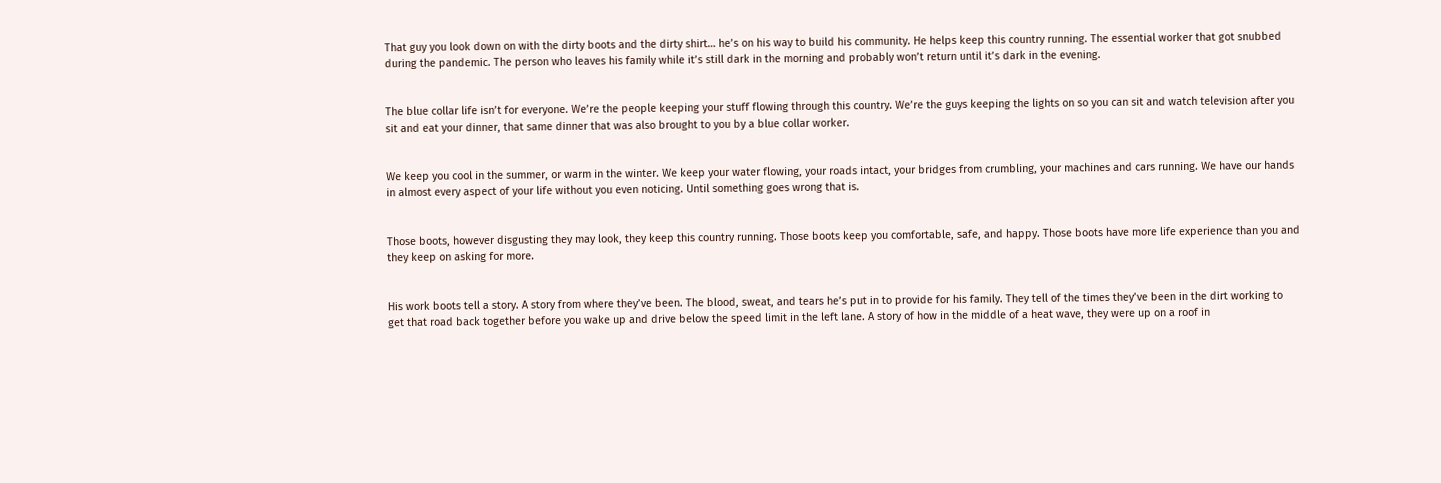That guy you look down on with the dirty boots and the dirty shirt… he’s on his way to build his community. He helps keep this country running. The essential worker that got snubbed during the pandemic. The person who leaves his family while it’s still dark in the morning and probably won’t return until it’s dark in the evening.


The blue collar life isn’t for everyone. We’re the people keeping your stuff flowing through this country. We’re the guys keeping the lights on so you can sit and watch television after you sit and eat your dinner, that same dinner that was also brought to you by a blue collar worker.


We keep you cool in the summer, or warm in the winter. We keep your water flowing, your roads intact, your bridges from crumbling, your machines and cars running. We have our hands in almost every aspect of your life without you even noticing. Until something goes wrong that is.


Those boots, however disgusting they may look, they keep this country running. Those boots keep you comfortable, safe, and happy. Those boots have more life experience than you and they keep on asking for more.


His work boots tell a story. A story from where they’ve been. The blood, sweat, and tears he’s put in to provide for his family. They tell of the times they’ve been in the dirt working to get that road back together before you wake up and drive below the speed limit in the left lane. A story of how in the middle of a heat wave, they were up on a roof in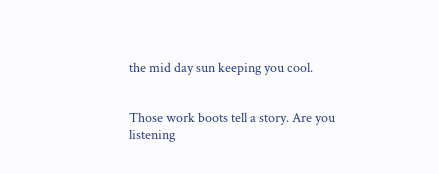the mid day sun keeping you cool.


Those work boots tell a story. Are you listening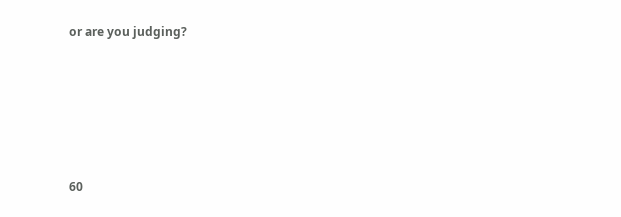or are you judging?






60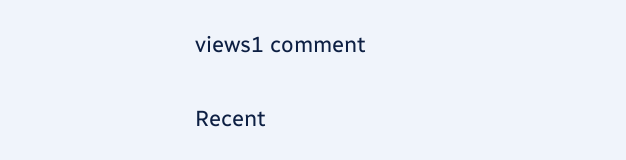views1 comment

Recent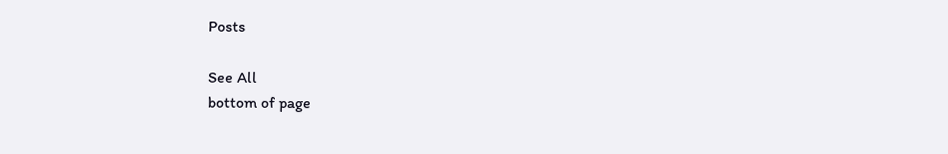Posts

See All
bottom of page